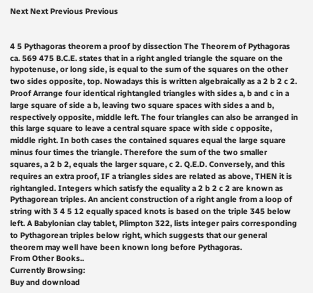Next Next Previous Previous


4 5 Pythagoras theorem a proof by dissection The Theorem of Pythagoras ca. 569 475 B.C.E. states that in a right angled triangle the square on the hypotenuse, or long side, is equal to the sum of the squares on the other two sides opposite, top. Nowadays this is written algebraically as a 2 b 2 c 2. Proof Arrange four identical rightangled triangles with sides a, b and c in a large square of side a b, leaving two square spaces with sides a and b, respectively opposite, middle left. The four triangles can also be arranged in this large square to leave a central square space with side c opposite, middle right. In both cases the contained squares equal the large square minus four times the triangle. Therefore the sum of the two smaller squares, a 2 b 2, equals the larger square, c 2. Q.E.D. Conversely, and this requires an extra proof, IF a triangles sides are related as above, THEN it is rightangled. Integers which satisfy the equality a 2 b 2 c 2 are known as Pythagorean triples. An ancient construction of a right angle from a loop of string with 3 4 5 12 equally spaced knots is based on the triple 345 below left. A Babylonian clay tablet, Plimpton 322, lists integer pairs corresponding to Pythagorean triples below right, which suggests that our general theorem may well have been known long before Pythagoras.
From Other Books..
Currently Browsing:
Buy and download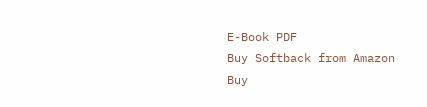E-Book PDF
Buy Softback from Amazon
Buy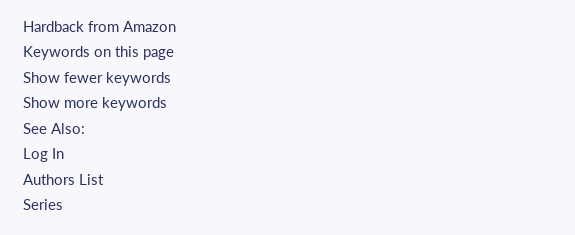Hardback from Amazon
Keywords on this page
Show fewer keywords
Show more keywords
See Also:
Log In
Authors List
Series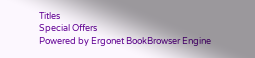Titles
Special Offers
Powered by Ergonet BookBrowser Engine